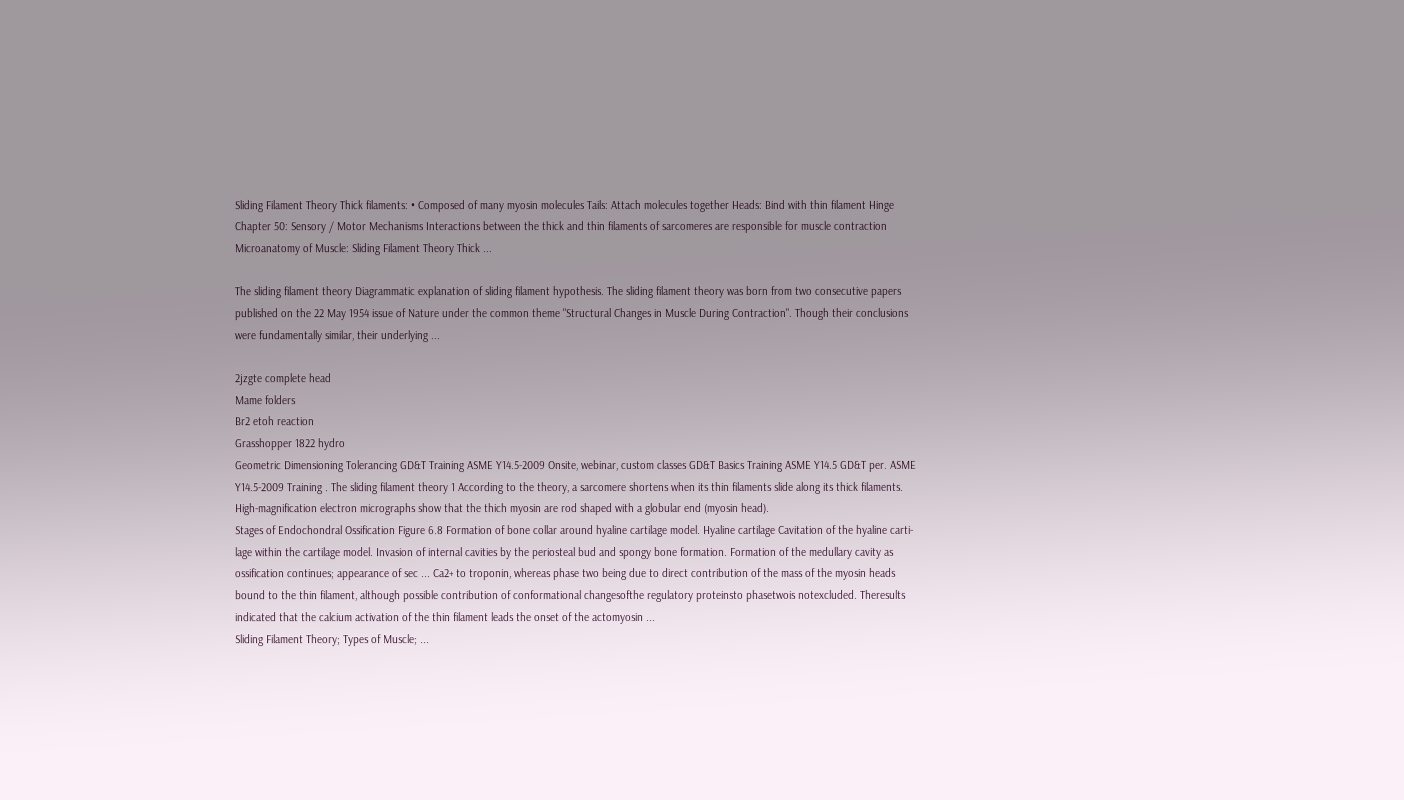Sliding Filament Theory Thick filaments: • Composed of many myosin molecules Tails: Attach molecules together Heads: Bind with thin filament Hinge Chapter 50: Sensory / Motor Mechanisms Interactions between the thick and thin filaments of sarcomeres are responsible for muscle contraction Microanatomy of Muscle: Sliding Filament Theory Thick ...

The sliding filament theory Diagrammatic explanation of sliding filament hypothesis. The sliding filament theory was born from two consecutive papers published on the 22 May 1954 issue of Nature under the common theme "Structural Changes in Muscle During Contraction". Though their conclusions were fundamentally similar, their underlying ...

2jzgte complete head
Mame folders
Br2 etoh reaction
Grasshopper 1822 hydro
Geometric Dimensioning Tolerancing GD&T Training ASME Y14.5-2009 Onsite, webinar, custom classes GD&T Basics Training ASME Y14.5 GD&T per. ASME Y14.5-2009 Training . The sliding filament theory 1 According to the theory, a sarcomere shortens when its thin filaments slide along its thick filaments. High-magnification electron micrographs show that the thich myosin are rod shaped with a globular end (myosin head).
Stages of Endochondral Ossification Figure 6.8 Formation of bone collar around hyaline cartilage model. Hyaline cartilage Cavitation of the hyaline carti-lage within the cartilage model. Invasion of internal cavities by the periosteal bud and spongy bone formation. Formation of the medullary cavity as ossification continues; appearance of sec ... Ca2+ to troponin, whereas phase two being due to direct contribution of the mass of the myosin heads bound to the thin filament, although possible contribution of conformational changesofthe regulatory proteinsto phasetwois notexcluded. Theresults indicated that the calcium activation of the thin filament leads the onset of the actomyosin ...
Sliding Filament Theory; Types of Muscle; ...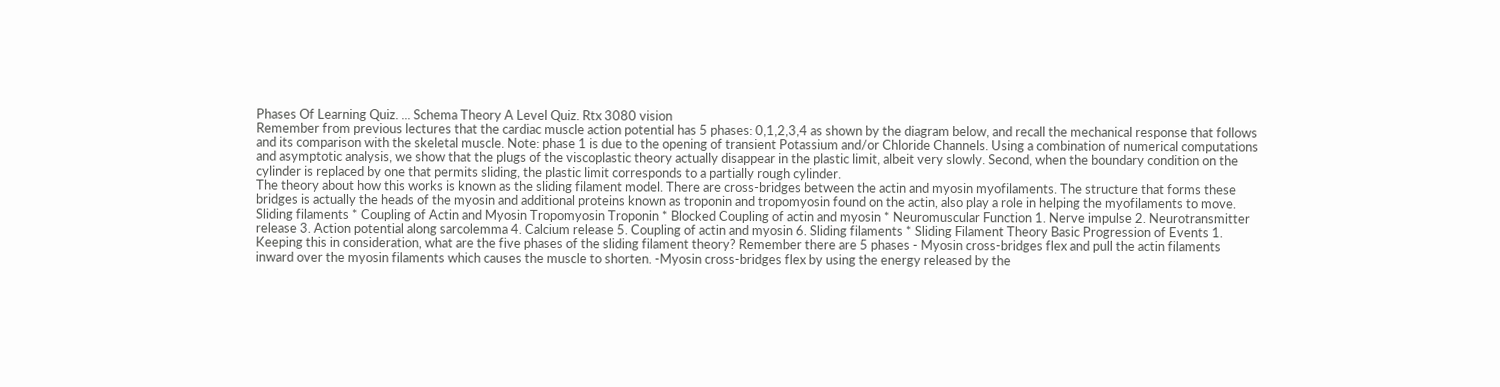Phases Of Learning Quiz. ... Schema Theory A Level Quiz. Rtx 3080 vision
Remember from previous lectures that the cardiac muscle action potential has 5 phases: 0,1,2,3,4 as shown by the diagram below, and recall the mechanical response that follows and its comparison with the skeletal muscle. Note: phase 1 is due to the opening of transient Potassium and/or Chloride Channels. Using a combination of numerical computations and asymptotic analysis, we show that the plugs of the viscoplastic theory actually disappear in the plastic limit, albeit very slowly. Second, when the boundary condition on the cylinder is replaced by one that permits sliding, the plastic limit corresponds to a partially rough cylinder.
The theory about how this works is known as the sliding filament model. There are cross-bridges between the actin and myosin myofilaments. The structure that forms these bridges is actually the heads of the myosin and additional proteins known as troponin and tropomyosin found on the actin, also play a role in helping the myofilaments to move. Sliding filaments * Coupling of Actin and Myosin Tropomyosin Troponin * Blocked Coupling of actin and myosin * Neuromuscular Function 1. Nerve impulse 2. Neurotransmitter release 3. Action potential along sarcolemma 4. Calcium release 5. Coupling of actin and myosin 6. Sliding filaments * Sliding Filament Theory Basic Progression of Events 1.
Keeping this in consideration, what are the five phases of the sliding filament theory? Remember there are 5 phases - Myosin cross-bridges flex and pull the actin filaments inward over the myosin filaments which causes the muscle to shorten. -Myosin cross-bridges flex by using the energy released by the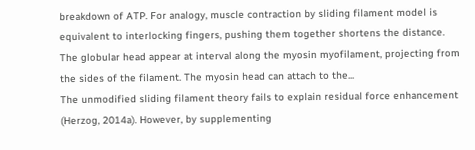breakdown of ATP. For analogy, muscle contraction by sliding filament model is equivalent to interlocking fingers, pushing them together shortens the distance. The globular head appear at interval along the myosin myofilament, projecting from the sides of the filament. The myosin head can attach to the...
The unmodified sliding filament theory fails to explain residual force enhancement (Herzog, 2014a). However, by supplementing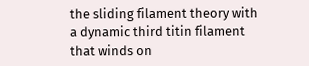the sliding filament theory with a dynamic third titin filament that winds on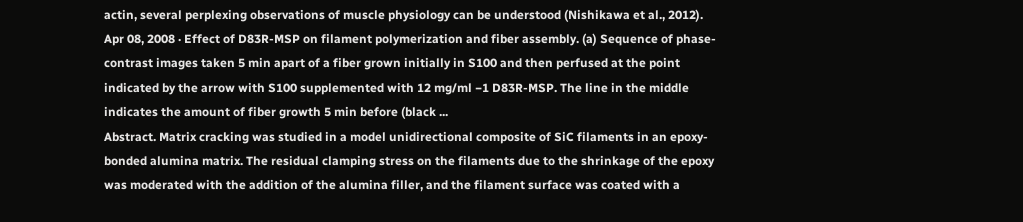actin, several perplexing observations of muscle physiology can be understood (Nishikawa et al., 2012). Apr 08, 2008 · Effect of D83R-MSP on filament polymerization and fiber assembly. (a) Sequence of phase-contrast images taken 5 min apart of a fiber grown initially in S100 and then perfused at the point indicated by the arrow with S100 supplemented with 12 mg/ml −1 D83R-MSP. The line in the middle indicates the amount of fiber growth 5 min before (black ...
Abstract. Matrix cracking was studied in a model unidirectional composite of SiC filaments in an epoxy-bonded alumina matrix. The residual clamping stress on the filaments due to the shrinkage of the epoxy was moderated with the addition of the alumina filler, and the filament surface was coated with a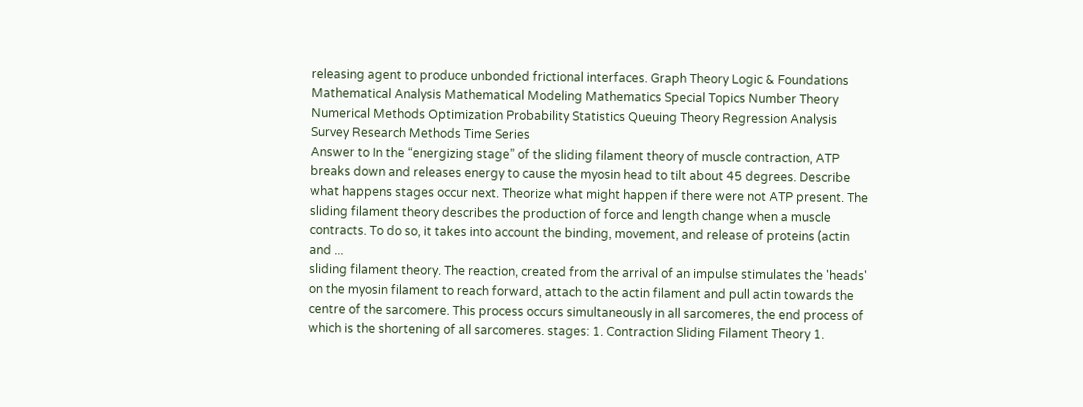releasing agent to produce unbonded frictional interfaces. Graph Theory Logic & Foundations Mathematical Analysis Mathematical Modeling Mathematics Special Topics Number Theory Numerical Methods Optimization Probability Statistics Queuing Theory Regression Analysis Survey Research Methods Time Series
Answer to In the “energizing stage” of the sliding filament theory of muscle contraction, ATP breaks down and releases energy to cause the myosin head to tilt about 45 degrees. Describe what happens stages occur next. Theorize what might happen if there were not ATP present. The sliding filament theory describes the production of force and length change when a muscle contracts. To do so, it takes into account the binding, movement, and release of proteins (actin and ...
sliding filament theory. The reaction, created from the arrival of an impulse stimulates the 'heads' on the myosin filament to reach forward, attach to the actin filament and pull actin towards the centre of the sarcomere. This process occurs simultaneously in all sarcomeres, the end process of which is the shortening of all sarcomeres. stages: 1. Contraction Sliding Filament Theory 1.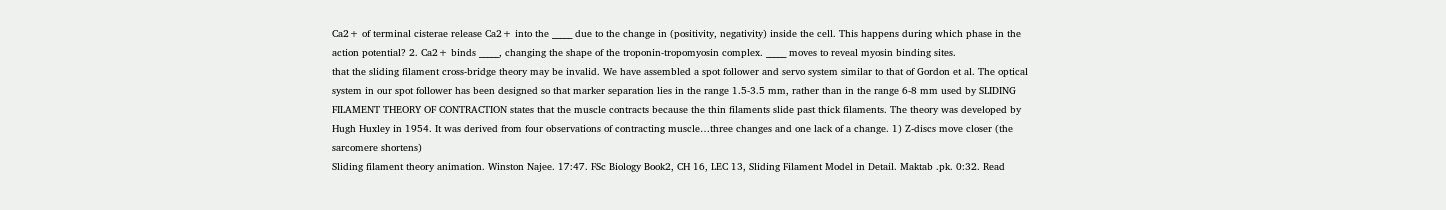Ca2+ of terminal cisterae release Ca2+ into the _____ due to the change in (positivity, negativity) inside the cell. This happens during which phase in the action potential? 2. Ca2+ binds _____, changing the shape of the troponin-tropomyosin complex. _____ moves to reveal myosin binding sites.
that the sliding filament cross-bridge theory may be invalid. We have assembled a spot follower and servo system similar to that of Gordon et al. The optical system in our spot follower has been designed so that marker separation lies in the range 1.5-3.5 mm, rather than in the range 6-8 mm used by SLIDING FILAMENT THEORY OF CONTRACTION states that the muscle contracts because the thin filaments slide past thick filaments. The theory was developed by Hugh Huxley in 1954. It was derived from four observations of contracting muscle…three changes and one lack of a change. 1) Z-discs move closer (the sarcomere shortens)
Sliding filament theory animation. Winston Najee. 17:47. FSc Biology Book2, CH 16, LEC 13, Sliding Filament Model in Detail. Maktab .pk. 0:32. Read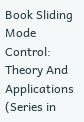Book Sliding Mode Control: Theory And Applications (Series in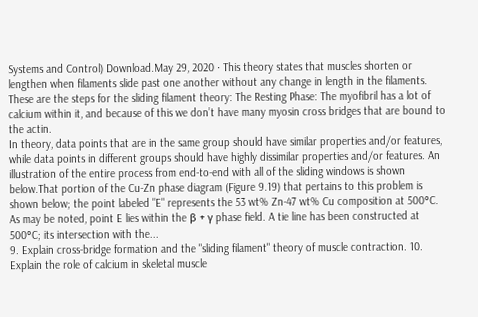Systems and Control) Download.May 29, 2020 · This theory states that muscles shorten or lengthen when filaments slide past one another without any change in length in the filaments. These are the steps for the sliding filament theory: The Resting Phase: The myofibril has a lot of calcium within it, and because of this we don’t have many myosin cross bridges that are bound to the actin.
In theory, data points that are in the same group should have similar properties and/or features, while data points in different groups should have highly dissimilar properties and/or features. An illustration of the entire process from end-to-end with all of the sliding windows is shown below.That portion of the Cu-Zn phase diagram (Figure 9.19) that pertains to this problem is shown below; the point labeled "E" represents the 53 wt% Zn-47 wt% Cu composition at 500°C. As may be noted, point E lies within the β + γ phase field. A tie line has been constructed at 500°C; its intersection with the...
9. Explain cross-bridge formation and the "sliding filament" theory of muscle contraction. 10. Explain the role of calcium in skeletal muscle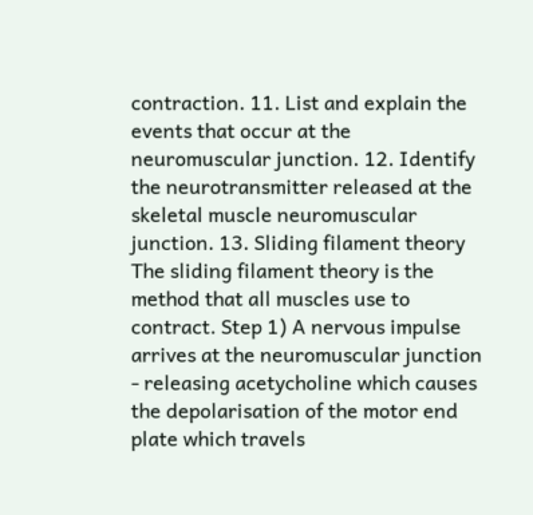contraction. 11. List and explain the events that occur at the neuromuscular junction. 12. Identify the neurotransmitter released at the skeletal muscle neuromuscular junction. 13. Sliding filament theory The sliding filament theory is the method that all muscles use to contract. Step 1) A nervous impulse arrives at the neuromuscular junction - releasing acetycholine which causes the depolarisation of the motor end plate which travels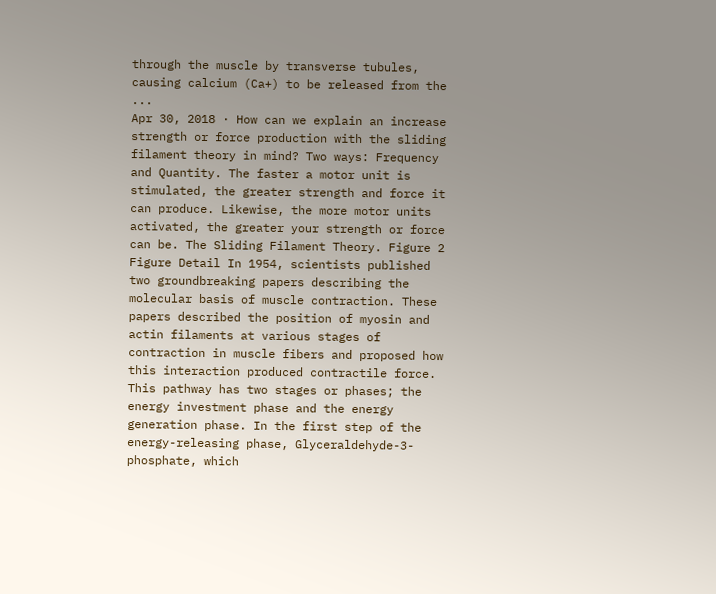through the muscle by transverse tubules, causing calcium (Ca+) to be released from the ...
Apr 30, 2018 · How can we explain an increase strength or force production with the sliding filament theory in mind? Two ways: Frequency and Quantity. The faster a motor unit is stimulated, the greater strength and force it can produce. Likewise, the more motor units activated, the greater your strength or force can be. The Sliding Filament Theory. Figure 2 Figure Detail In 1954, scientists published two groundbreaking papers describing the molecular basis of muscle contraction. These papers described the position of myosin and actin filaments at various stages of contraction in muscle fibers and proposed how this interaction produced contractile force.
This pathway has two stages or phases; the energy investment phase and the energy generation phase. In the first step of the energy-releasing phase, Glyceraldehyde-3-phosphate, which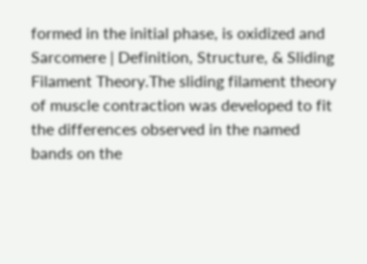formed in the initial phase, is oxidized and Sarcomere | Definition, Structure, & Sliding Filament Theory.The sliding filament theory of muscle contraction was developed to fit the differences observed in the named bands on the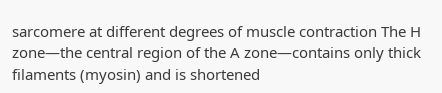sarcomere at different degrees of muscle contraction The H zone—the central region of the A zone—contains only thick filaments (myosin) and is shortened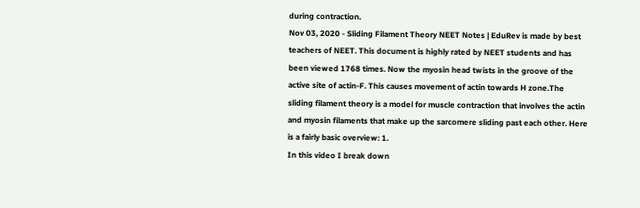during contraction.
Nov 03, 2020 - Sliding Filament Theory NEET Notes | EduRev is made by best teachers of NEET. This document is highly rated by NEET students and has been viewed 1768 times. Now the myosin head twists in the groove of the active site of actin-F. This causes movement of actin towards H zone.The sliding filament theory is a model for muscle contraction that involves the actin and myosin filaments that make up the sarcomere sliding past each other. Here is a fairly basic overview: 1.
In this video I break down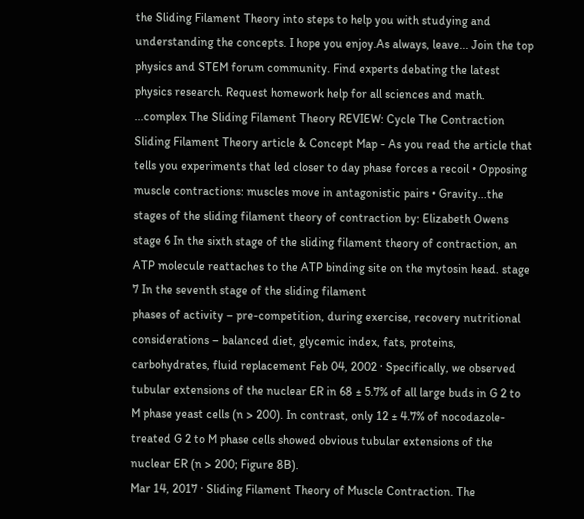the Sliding Filament Theory into steps to help you with studying and understanding the concepts. I hope you enjoy.As always, leave... Join the top physics and STEM forum community. Find experts debating the latest physics research. Request homework help for all sciences and math.
...complex The Sliding Filament Theory REVIEW: Cycle The Contraction Sliding Filament Theory article & Concept Map - As you read the article that tells you experiments that led closer to day phase forces a recoil • Opposing muscle contractions: muscles move in antagonistic pairs • Gravity...the stages of the sliding filament theory of contraction by: Elizabeth Owens stage 6 In the sixth stage of the sliding filament theory of contraction, an ATP molecule reattaches to the ATP binding site on the mytosin head. stage 7 In the seventh stage of the sliding filament
phases of activity – pre-competition, during exercise, recovery nutritional considerations – balanced diet, glycemic index, fats, proteins, carbohydrates, fluid replacement Feb 04, 2002 · Specifically, we observed tubular extensions of the nuclear ER in 68 ± 5.7% of all large buds in G 2 to M phase yeast cells (n > 200). In contrast, only 12 ± 4.7% of nocodazole-treated G 2 to M phase cells showed obvious tubular extensions of the nuclear ER (n > 200; Figure 8B).
Mar 14, 2017 · Sliding Filament Theory of Muscle Contraction. The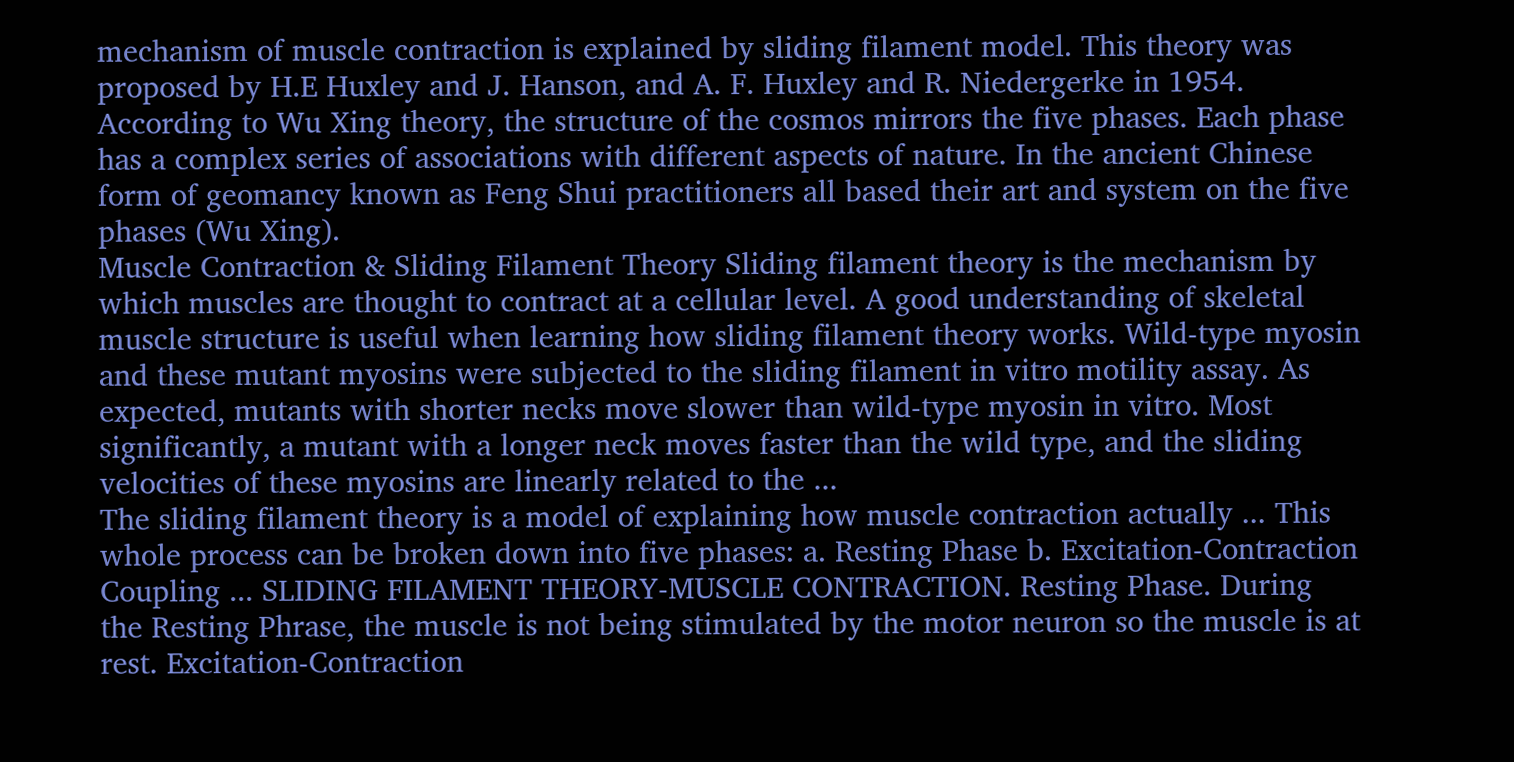mechanism of muscle contraction is explained by sliding filament model. This theory was proposed by H.E Huxley and J. Hanson, and A. F. Huxley and R. Niedergerke in 1954. According to Wu Xing theory, the structure of the cosmos mirrors the five phases. Each phase has a complex series of associations with different aspects of nature. In the ancient Chinese form of geomancy known as Feng Shui practitioners all based their art and system on the five phases (Wu Xing).
Muscle Contraction & Sliding Filament Theory Sliding filament theory is the mechanism by which muscles are thought to contract at a cellular level. A good understanding of skeletal muscle structure is useful when learning how sliding filament theory works. Wild-type myosin and these mutant myosins were subjected to the sliding filament in vitro motility assay. As expected, mutants with shorter necks move slower than wild-type myosin in vitro. Most significantly, a mutant with a longer neck moves faster than the wild type, and the sliding velocities of these myosins are linearly related to the ...
The sliding filament theory is a model of explaining how muscle contraction actually ... This whole process can be broken down into five phases: a. Resting Phase b. Excitation-Contraction Coupling ... SLIDING FILAMENT THEORY-MUSCLE CONTRACTION. Resting Phase. During the Resting Phrase, the muscle is not being stimulated by the motor neuron so the muscle is at rest. Excitation-Contraction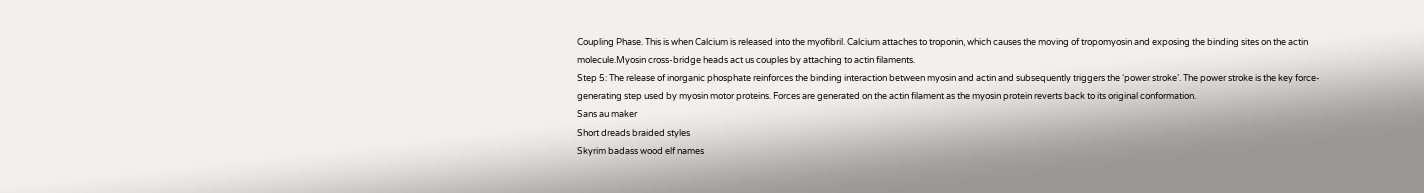Coupling Phase. This is when Calcium is released into the myofibril. Calcium attaches to troponin, which causes the moving of tropomyosin and exposing the binding sites on the actin molecule.Myosin cross-bridge heads act us couples by attaching to actin filaments.
Step 5: The release of inorganic phosphate reinforces the binding interaction between myosin and actin and subsequently triggers the ‘power stroke’. The power stroke is the key force-generating step used by myosin motor proteins. Forces are generated on the actin filament as the myosin protein reverts back to its original conformation.
Sans au maker
Short dreads braided styles
Skyrim badass wood elf names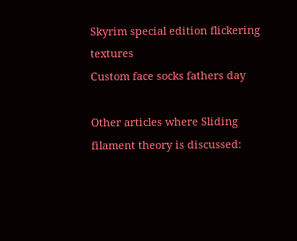Skyrim special edition flickering textures
Custom face socks fathers day

Other articles where Sliding filament theory is discussed: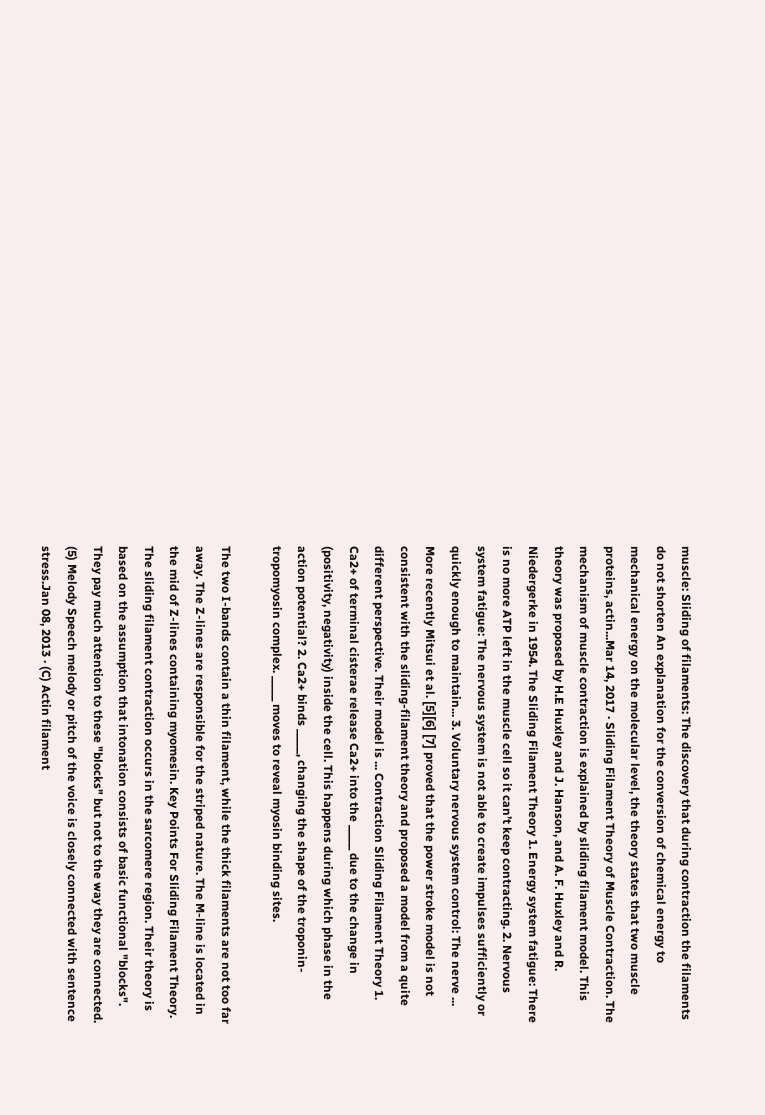muscle: Sliding of filaments: The discovery that during contraction the filaments do not shorten An explanation for the conversion of chemical energy to mechanical energy on the molecular level, the theory states that two muscle proteins, actin...Mar 14, 2017 · Sliding Filament Theory of Muscle Contraction. The mechanism of muscle contraction is explained by sliding filament model. This theory was proposed by H.E Huxley and J. Hanson, and A. F. Huxley and R. Niedergerke in 1954. The Sliding Filament Theory 1. Energy system fatigue: There is no more ATP left in the muscle cell so it can’t keep contracting. 2. Nervous system fatigue: The nervous system is not able to create impulses sufficiently or quickly enough to maintain... 3. Voluntary nervous system control: The nerve ... More recently Mitsui et al. [5][6] [7] proved that the power stroke model is not consistent with the sliding-filament theory and proposed a model from a quite different perspective. Their model is ... Contraction Sliding Filament Theory 1. Ca2+ of terminal cisterae release Ca2+ into the _____ due to the change in (positivity, negativity) inside the cell. This happens during which phase in the action potential? 2. Ca2+ binds _____, changing the shape of the troponin-tropomyosin complex. _____ moves to reveal myosin binding sites.

The two I-bands contain a thin filament, while the thick filaments are not too far away. The Z-lines are responsible for the striped nature. The M-line is located in the mid of Z-lines containing myomesin. Key Points For Sliding Filament Theory. The sliding filament contraction occurs in the sarcomere region. Their theory is based on the assumption that intonation consists of basic functional "blocks". They pay much attention to these "blocks" but not to the way they are connected. (5) Melody Speech melody or pitch of the voice is closely connected with sentence stress.Jan 08, 2013 · (C) Actin filament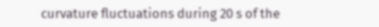curvature fluctuations during 20 s of the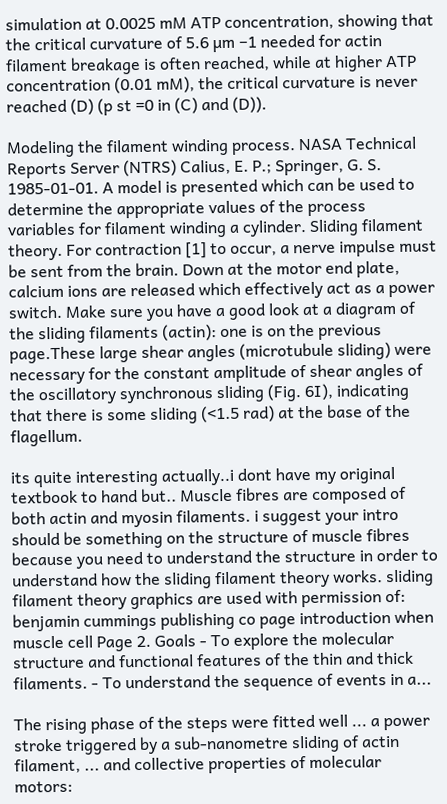simulation at 0.0025 mM ATP concentration, showing that the critical curvature of 5.6 µm −1 needed for actin filament breakage is often reached, while at higher ATP concentration (0.01 mM), the critical curvature is never reached (D) (p st =0 in (C) and (D)).

Modeling the filament winding process. NASA Technical Reports Server (NTRS) Calius, E. P.; Springer, G. S. 1985-01-01. A model is presented which can be used to determine the appropriate values of the process variables for filament winding a cylinder. Sliding filament theory. For contraction [1] to occur, a nerve impulse must be sent from the brain. Down at the motor end plate, calcium ions are released which effectively act as a power switch. Make sure you have a good look at a diagram of the sliding filaments (actin): one is on the previous page.These large shear angles (microtubule sliding) were necessary for the constant amplitude of shear angles of the oscillatory synchronous sliding (Fig. 6I), indicating that there is some sliding (<1.5 rad) at the base of the flagellum.

its quite interesting actually..i dont have my original textbook to hand but.. Muscle fibres are composed of both actin and myosin filaments. i suggest your intro should be something on the structure of muscle fibres because you need to understand the structure in order to understand how the sliding filament theory works. sliding filament theory graphics are used with permission of: benjamin cummings publishing co page introduction when muscle cell Page 2. Goals - To explore the molecular structure and functional features of the thin and thick filaments. - To understand the sequence of events in a...

The rising phase of the steps were fitted well ... a power stroke triggered by a sub-nanometre sliding of actin filament, ... and collective properties of molecular motors: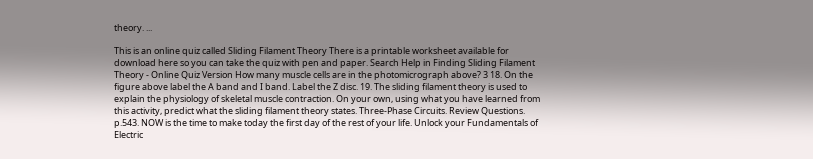theory. ...

This is an online quiz called Sliding Filament Theory There is a printable worksheet available for download here so you can take the quiz with pen and paper. Search Help in Finding Sliding Filament Theory - Online Quiz Version How many muscle cells are in the photomicrograph above? 3 18. On the figure above label the A band and I band. Label the Z disc. 19. The sliding filament theory is used to explain the physiology of skeletal muscle contraction. On your own, using what you have learned from this activity, predict what the sliding filament theory states. Three-Phase Circuits. Review Questions. p.543. NOW is the time to make today the first day of the rest of your life. Unlock your Fundamentals of Electric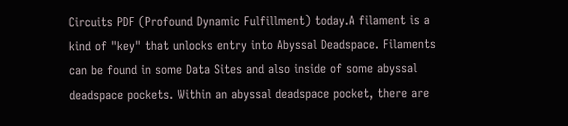Circuits PDF (Profound Dynamic Fulfillment) today.A filament is a kind of "key" that unlocks entry into Abyssal Deadspace. Filaments can be found in some Data Sites and also inside of some abyssal deadspace pockets. Within an abyssal deadspace pocket, there are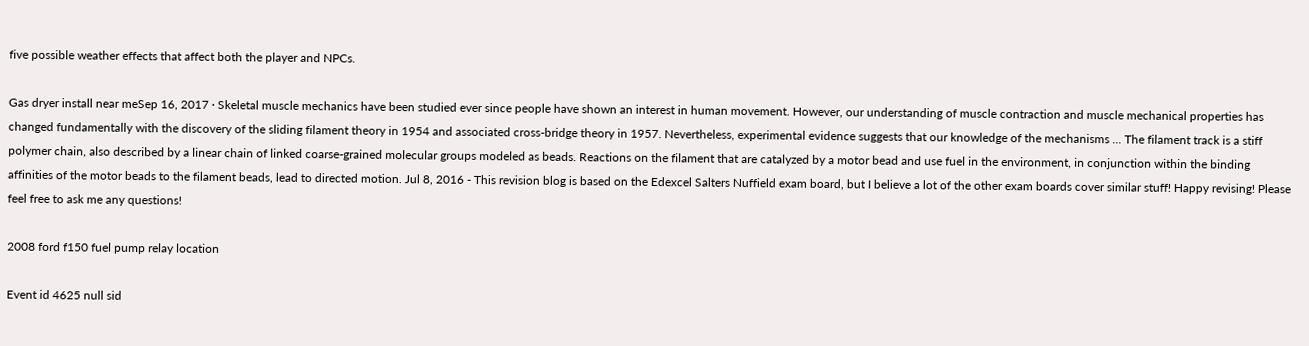five possible weather effects that affect both the player and NPCs.

Gas dryer install near meSep 16, 2017 · Skeletal muscle mechanics have been studied ever since people have shown an interest in human movement. However, our understanding of muscle contraction and muscle mechanical properties has changed fundamentally with the discovery of the sliding filament theory in 1954 and associated cross-bridge theory in 1957. Nevertheless, experimental evidence suggests that our knowledge of the mechanisms ... The filament track is a stiff polymer chain, also described by a linear chain of linked coarse-grained molecular groups modeled as beads. Reactions on the filament that are catalyzed by a motor bead and use fuel in the environment, in conjunction within the binding affinities of the motor beads to the filament beads, lead to directed motion. Jul 8, 2016 - This revision blog is based on the Edexcel Salters Nuffield exam board, but I believe a lot of the other exam boards cover similar stuff! Happy revising! Please feel free to ask me any questions!

2008 ford f150 fuel pump relay location

Event id 4625 null sid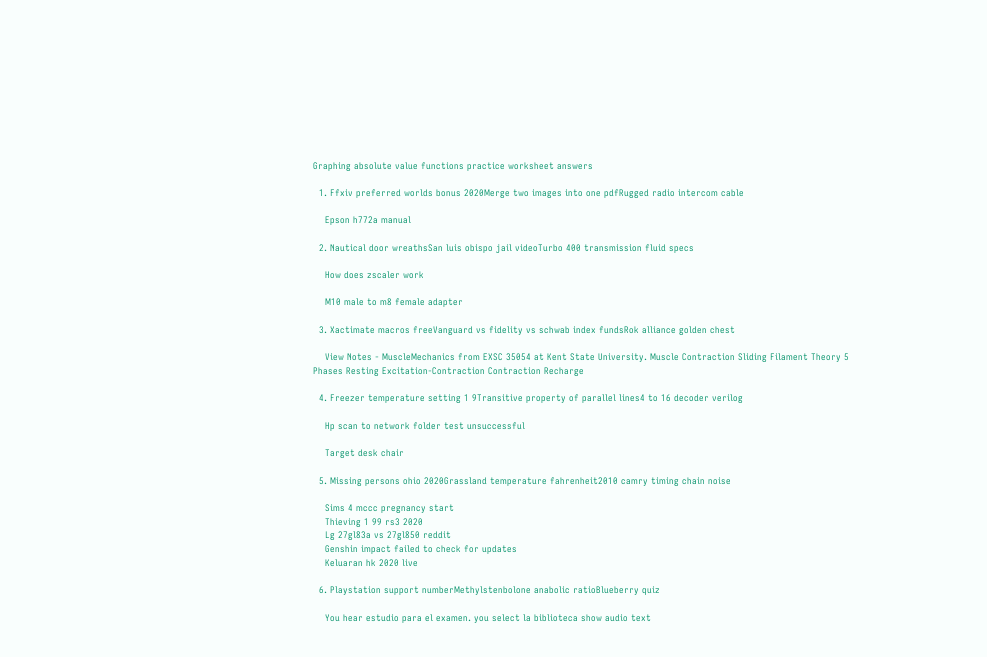Graphing absolute value functions practice worksheet answers

  1. Ffxiv preferred worlds bonus 2020Merge two images into one pdfRugged radio intercom cable

    Epson h772a manual

  2. Nautical door wreathsSan luis obispo jail videoTurbo 400 transmission fluid specs

    How does zscaler work

    M10 male to m8 female adapter

  3. Xactimate macros freeVanguard vs fidelity vs schwab index fundsRok alliance golden chest

    View Notes - MuscleMechanics from EXSC 35054 at Kent State University. Muscle Contraction Sliding Filament Theory 5 Phases Resting Excitation-Contraction Contraction Recharge

  4. Freezer temperature setting 1 9Transitive property of parallel lines4 to 16 decoder verilog

    Hp scan to network folder test unsuccessful

    Target desk chair

  5. Missing persons ohio 2020Grassland temperature fahrenheit2010 camry timing chain noise

    Sims 4 mccc pregnancy start
    Thieving 1 99 rs3 2020
    Lg 27gl83a vs 27gl850 reddit
    Genshin impact failed to check for updates
    Keluaran hk 2020 live

  6. Playstation support numberMethylstenbolone anabolic ratioBlueberry quiz

    You hear estudio para el examen. you select la biblioteca show audio text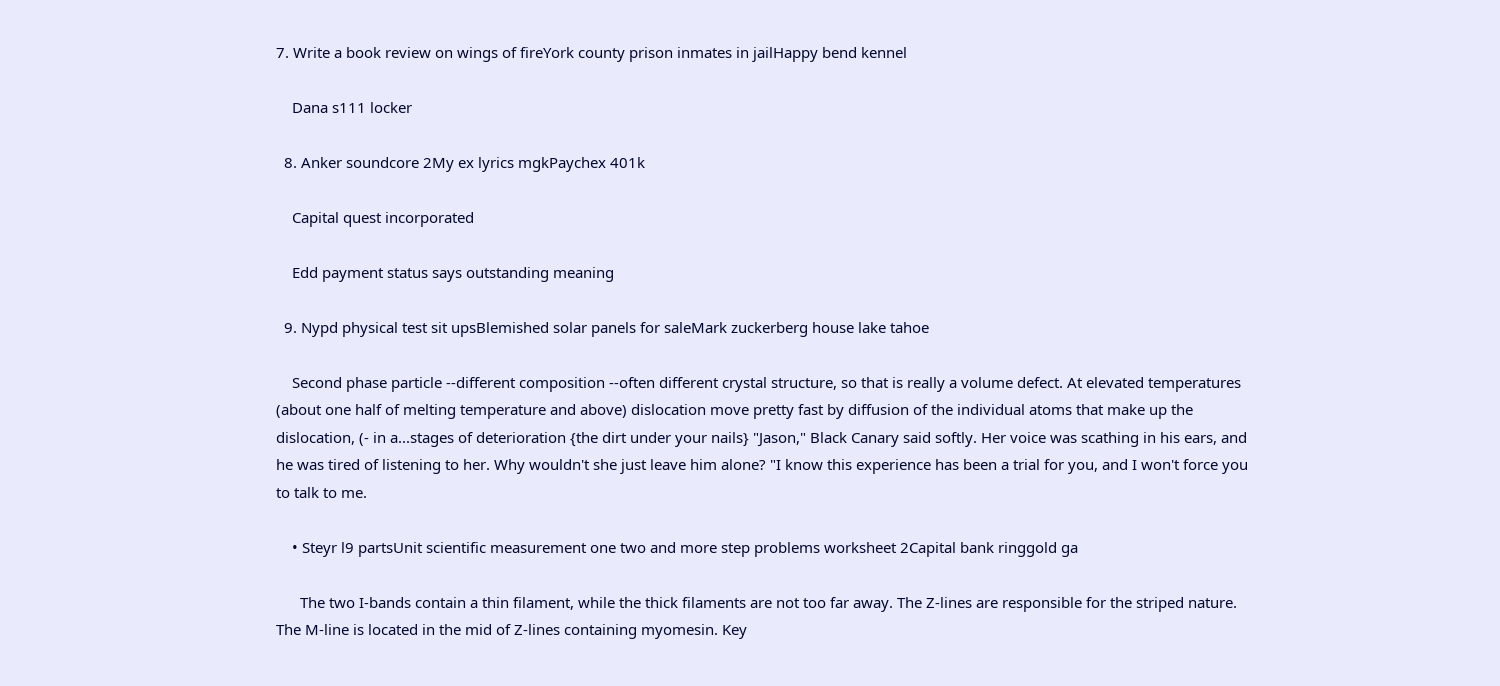7. Write a book review on wings of fireYork county prison inmates in jailHappy bend kennel

    Dana s111 locker

  8. Anker soundcore 2My ex lyrics mgkPaychex 401k

    Capital quest incorporated

    Edd payment status says outstanding meaning

  9. Nypd physical test sit upsBlemished solar panels for saleMark zuckerberg house lake tahoe

    Second phase particle --different composition --often different crystal structure, so that is really a volume defect. At elevated temperatures (about one half of melting temperature and above) dislocation move pretty fast by diffusion of the individual atoms that make up the dislocation, (- in a...stages of deterioration {the dirt under your nails} "Jason," Black Canary said softly. Her voice was scathing in his ears, and he was tired of listening to her. Why wouldn't she just leave him alone? "I know this experience has been a trial for you, and I won't force you to talk to me.

    • Steyr l9 partsUnit scientific measurement one two and more step problems worksheet 2Capital bank ringgold ga

      The two I-bands contain a thin filament, while the thick filaments are not too far away. The Z-lines are responsible for the striped nature. The M-line is located in the mid of Z-lines containing myomesin. Key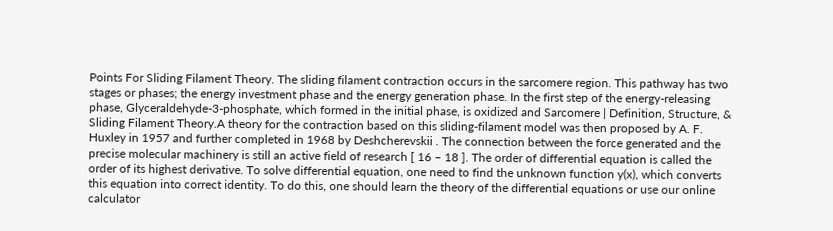Points For Sliding Filament Theory. The sliding filament contraction occurs in the sarcomere region. This pathway has two stages or phases; the energy investment phase and the energy generation phase. In the first step of the energy-releasing phase, Glyceraldehyde-3-phosphate, which formed in the initial phase, is oxidized and Sarcomere | Definition, Structure, & Sliding Filament Theory.A theory for the contraction based on this sliding-filament model was then proposed by A. F. Huxley in 1957 and further completed in 1968 by Deshcherevskii . The connection between the force generated and the precise molecular machinery is still an active field of research [ 16 – 18 ]. The order of differential equation is called the order of its highest derivative. To solve differential equation, one need to find the unknown function y(x), which converts this equation into correct identity. To do this, one should learn the theory of the differential equations or use our online calculator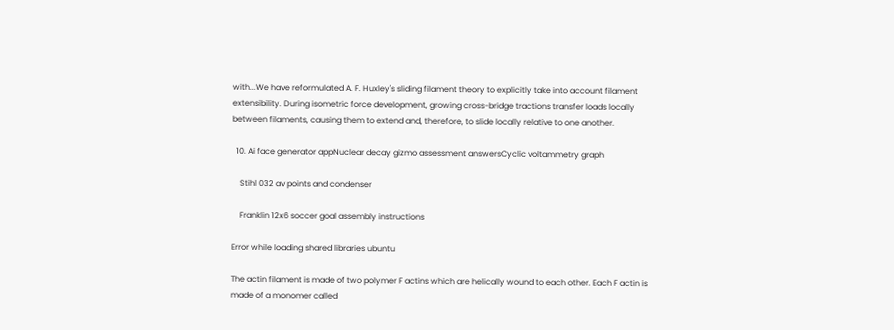with...We have reformulated A. F. Huxley's sliding filament theory to explicitly take into account filament extensibility. During isometric force development, growing cross-bridge tractions transfer loads locally between filaments, causing them to extend and, therefore, to slide locally relative to one another.

  10. Ai face generator appNuclear decay gizmo assessment answersCyclic voltammetry graph

    Stihl 032 av points and condenser

    Franklin 12x6 soccer goal assembly instructions

Error while loading shared libraries ubuntu

The actin filament is made of two polymer F actins which are helically wound to each other. Each F actin is made of a monomer called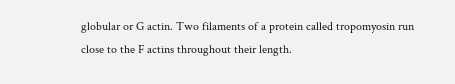globular or G actin. Two filaments of a protein called tropomyosin run close to the F actins throughout their length.